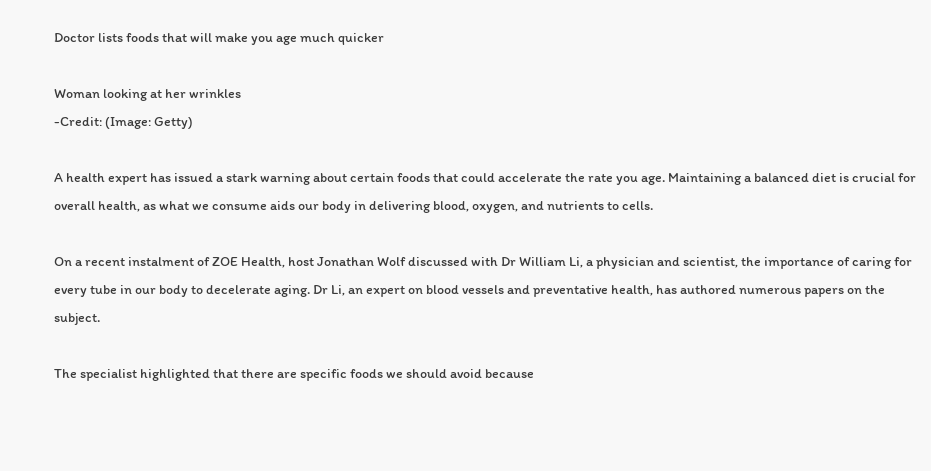Doctor lists foods that will make you age much quicker

Woman looking at her wrinkles
-Credit: (Image: Getty)

A health expert has issued a stark warning about certain foods that could accelerate the rate you age. Maintaining a balanced diet is crucial for overall health, as what we consume aids our body in delivering blood, oxygen, and nutrients to cells.

On a recent instalment of ZOE Health, host Jonathan Wolf discussed with Dr William Li, a physician and scientist, the importance of caring for every tube in our body to decelerate aging. Dr Li, an expert on blood vessels and preventative health, has authored numerous papers on the subject.

The specialist highlighted that there are specific foods we should avoid because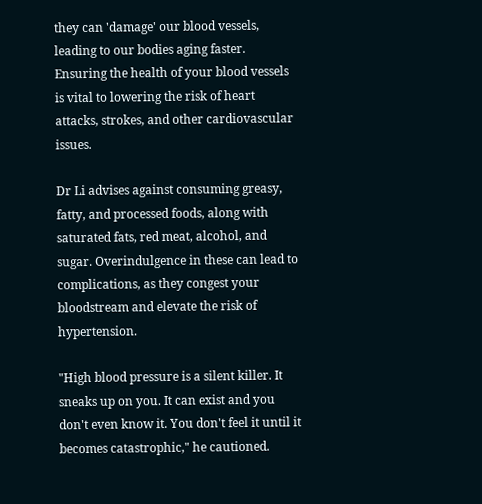they can 'damage' our blood vessels, leading to our bodies aging faster. Ensuring the health of your blood vessels is vital to lowering the risk of heart attacks, strokes, and other cardiovascular issues.

Dr Li advises against consuming greasy, fatty, and processed foods, along with saturated fats, red meat, alcohol, and sugar. Overindulgence in these can lead to complications, as they congest your bloodstream and elevate the risk of hypertension.

"High blood pressure is a silent killer. It sneaks up on you. It can exist and you don't even know it. You don't feel it until it becomes catastrophic," he cautioned.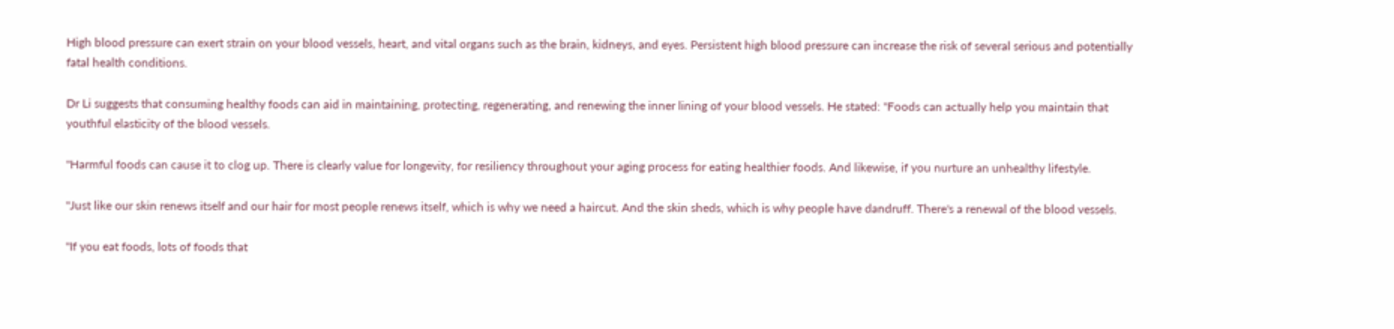High blood pressure can exert strain on your blood vessels, heart, and vital organs such as the brain, kidneys, and eyes. Persistent high blood pressure can increase the risk of several serious and potentially fatal health conditions.

Dr Li suggests that consuming healthy foods can aid in maintaining, protecting, regenerating, and renewing the inner lining of your blood vessels. He stated: "Foods can actually help you maintain that youthful elasticity of the blood vessels.

"Harmful foods can cause it to clog up. There is clearly value for longevity, for resiliency throughout your aging process for eating healthier foods. And likewise, if you nurture an unhealthy lifestyle.

"Just like our skin renews itself and our hair for most people renews itself, which is why we need a haircut. And the skin sheds, which is why people have dandruff. There's a renewal of the blood vessels.

"If you eat foods, lots of foods that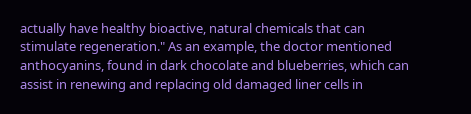actually have healthy bioactive, natural chemicals that can stimulate regeneration." As an example, the doctor mentioned anthocyanins, found in dark chocolate and blueberries, which can assist in renewing and replacing old damaged liner cells in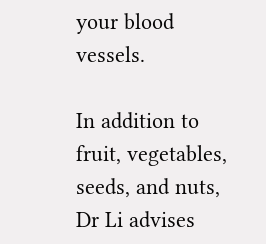your blood vessels.

In addition to fruit, vegetables, seeds, and nuts, Dr Li advises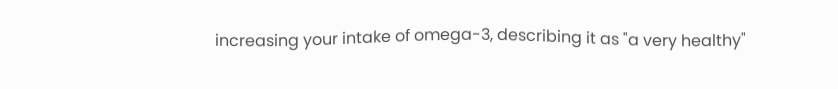increasing your intake of omega-3, describing it as "a very healthy"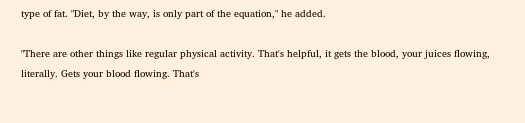type of fat. "Diet, by the way, is only part of the equation," he added.

"There are other things like regular physical activity. That's helpful, it gets the blood, your juices flowing, literally. Gets your blood flowing. That's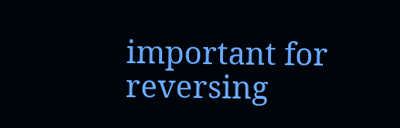important for reversing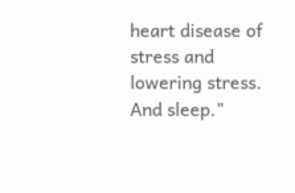heart disease of stress and lowering stress. And sleep."